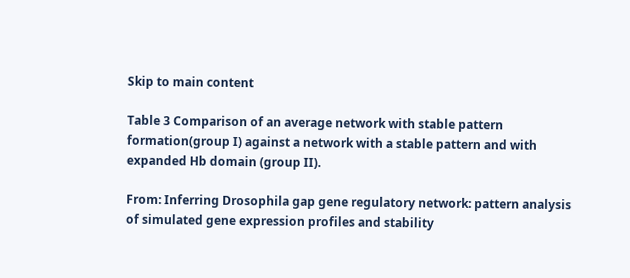Skip to main content

Table 3 Comparison of an average network with stable pattern formation(group I) against a network with a stable pattern and with expanded Hb domain (group II).

From: Inferring Drosophila gap gene regulatory network: pattern analysis of simulated gene expression profiles and stability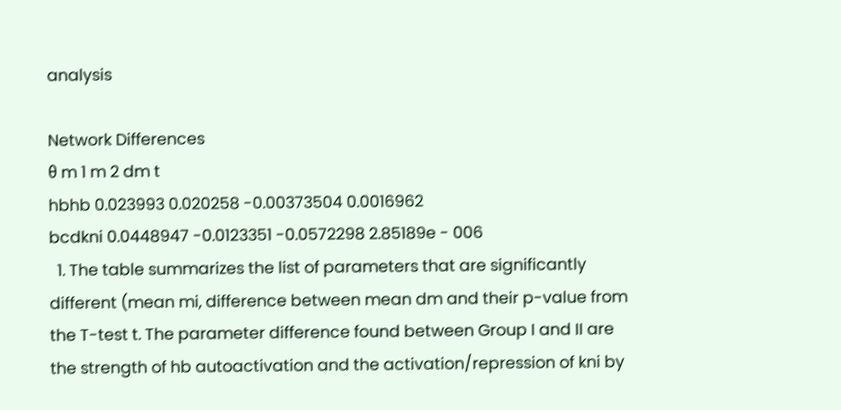analysis

Network Differences
θ m 1 m 2 dm t
hbhb 0.023993 0.020258 -0.00373504 0.0016962
bcdkni 0.0448947 -0.0123351 -0.0572298 2.85189e - 006
  1. The table summarizes the list of parameters that are significantly different (mean mi, difference between mean dm and their p-value from the T-test t. The parameter difference found between Group I and II are the strength of hb autoactivation and the activation/repression of kni by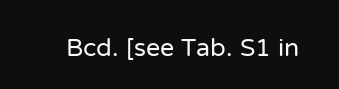Bcd. [see Tab. S1 in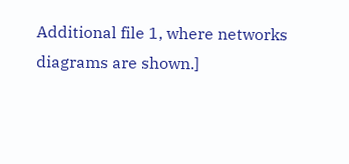Additional file 1, where networks diagrams are shown.]